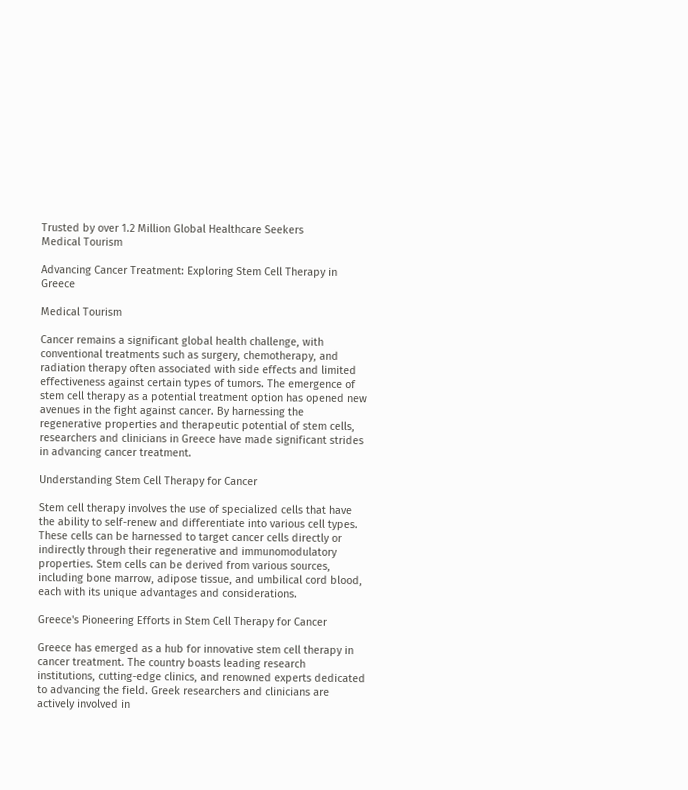Trusted by over 1.2 Million Global Healthcare Seekers
Medical Tourism

Advancing Cancer Treatment: Exploring Stem Cell Therapy in Greece

Medical Tourism

Cancer remains a significant global health challenge, with conventional treatments such as surgery, chemotherapy, and radiation therapy often associated with side effects and limited effectiveness against certain types of tumors. The emergence of stem cell therapy as a potential treatment option has opened new avenues in the fight against cancer. By harnessing the regenerative properties and therapeutic potential of stem cells, researchers and clinicians in Greece have made significant strides in advancing cancer treatment.

Understanding Stem Cell Therapy for Cancer

Stem cell therapy involves the use of specialized cells that have the ability to self-renew and differentiate into various cell types. These cells can be harnessed to target cancer cells directly or indirectly through their regenerative and immunomodulatory properties. Stem cells can be derived from various sources, including bone marrow, adipose tissue, and umbilical cord blood, each with its unique advantages and considerations.

Greece's Pioneering Efforts in Stem Cell Therapy for Cancer

Greece has emerged as a hub for innovative stem cell therapy in cancer treatment. The country boasts leading research institutions, cutting-edge clinics, and renowned experts dedicated to advancing the field. Greek researchers and clinicians are actively involved in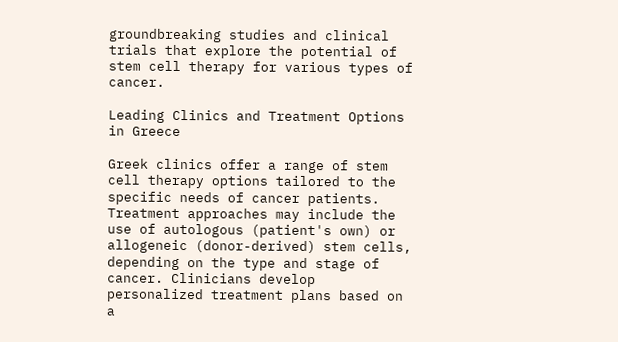groundbreaking studies and clinical trials that explore the potential of stem cell therapy for various types of cancer.

Leading Clinics and Treatment Options in Greece

Greek clinics offer a range of stem cell therapy options tailored to the specific needs of cancer patients. Treatment approaches may include the use of autologous (patient's own) or allogeneic (donor-derived) stem cells, depending on the type and stage of cancer. Clinicians develop personalized treatment plans based on a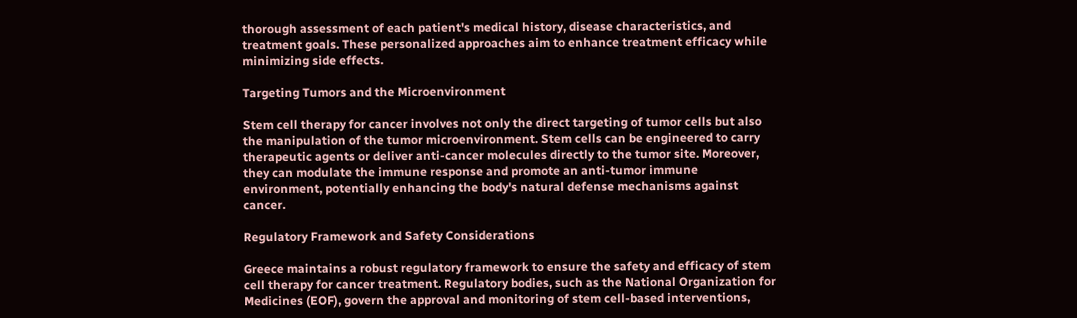thorough assessment of each patient's medical history, disease characteristics, and treatment goals. These personalized approaches aim to enhance treatment efficacy while minimizing side effects.

Targeting Tumors and the Microenvironment

Stem cell therapy for cancer involves not only the direct targeting of tumor cells but also the manipulation of the tumor microenvironment. Stem cells can be engineered to carry therapeutic agents or deliver anti-cancer molecules directly to the tumor site. Moreover, they can modulate the immune response and promote an anti-tumor immune environment, potentially enhancing the body's natural defense mechanisms against cancer.

Regulatory Framework and Safety Considerations

Greece maintains a robust regulatory framework to ensure the safety and efficacy of stem cell therapy for cancer treatment. Regulatory bodies, such as the National Organization for Medicines (EOF), govern the approval and monitoring of stem cell-based interventions,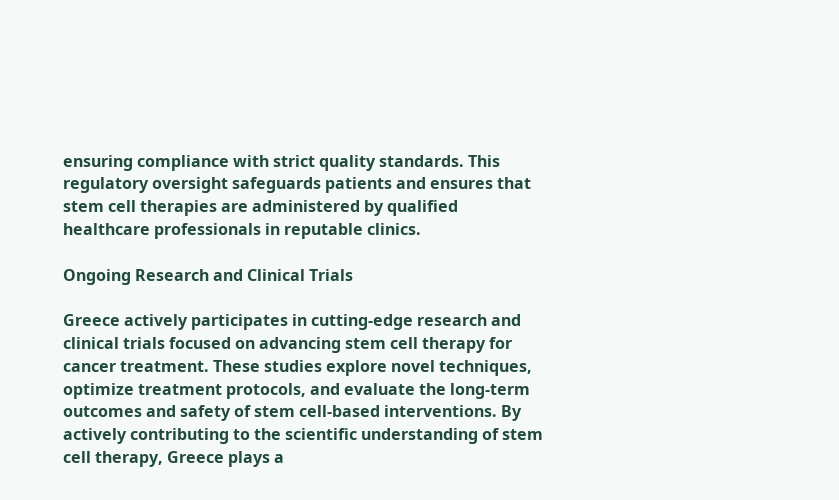ensuring compliance with strict quality standards. This regulatory oversight safeguards patients and ensures that stem cell therapies are administered by qualified healthcare professionals in reputable clinics.

Ongoing Research and Clinical Trials

Greece actively participates in cutting-edge research and clinical trials focused on advancing stem cell therapy for cancer treatment. These studies explore novel techniques, optimize treatment protocols, and evaluate the long-term outcomes and safety of stem cell-based interventions. By actively contributing to the scientific understanding of stem cell therapy, Greece plays a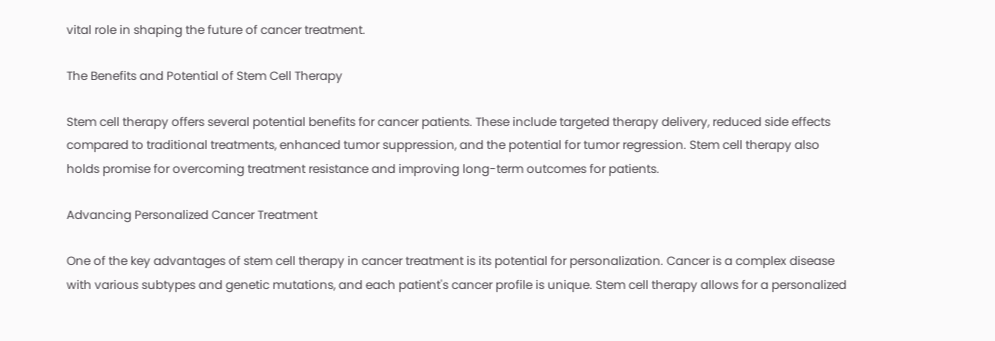vital role in shaping the future of cancer treatment.

The Benefits and Potential of Stem Cell Therapy

Stem cell therapy offers several potential benefits for cancer patients. These include targeted therapy delivery, reduced side effects compared to traditional treatments, enhanced tumor suppression, and the potential for tumor regression. Stem cell therapy also holds promise for overcoming treatment resistance and improving long-term outcomes for patients.

Advancing Personalized Cancer Treatment

One of the key advantages of stem cell therapy in cancer treatment is its potential for personalization. Cancer is a complex disease with various subtypes and genetic mutations, and each patient's cancer profile is unique. Stem cell therapy allows for a personalized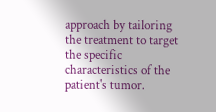approach by tailoring the treatment to target the specific characteristics of the patient's tumor.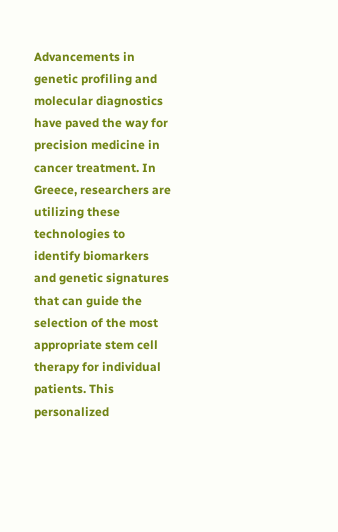Advancements in genetic profiling and molecular diagnostics have paved the way for precision medicine in cancer treatment. In Greece, researchers are utilizing these technologies to identify biomarkers and genetic signatures that can guide the selection of the most appropriate stem cell therapy for individual patients. This personalized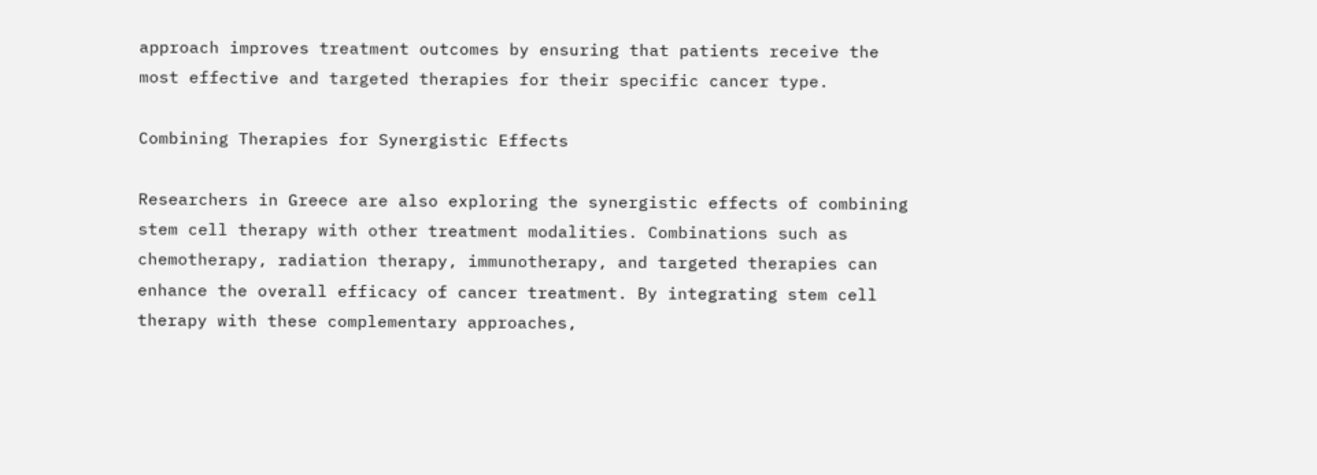approach improves treatment outcomes by ensuring that patients receive the most effective and targeted therapies for their specific cancer type.

Combining Therapies for Synergistic Effects

Researchers in Greece are also exploring the synergistic effects of combining stem cell therapy with other treatment modalities. Combinations such as chemotherapy, radiation therapy, immunotherapy, and targeted therapies can enhance the overall efficacy of cancer treatment. By integrating stem cell therapy with these complementary approaches,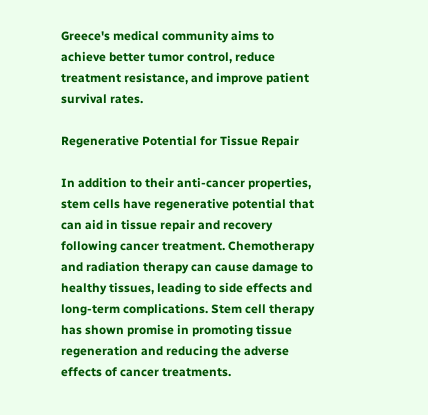Greece's medical community aims to achieve better tumor control, reduce treatment resistance, and improve patient survival rates.

Regenerative Potential for Tissue Repair

In addition to their anti-cancer properties, stem cells have regenerative potential that can aid in tissue repair and recovery following cancer treatment. Chemotherapy and radiation therapy can cause damage to healthy tissues, leading to side effects and long-term complications. Stem cell therapy has shown promise in promoting tissue regeneration and reducing the adverse effects of cancer treatments.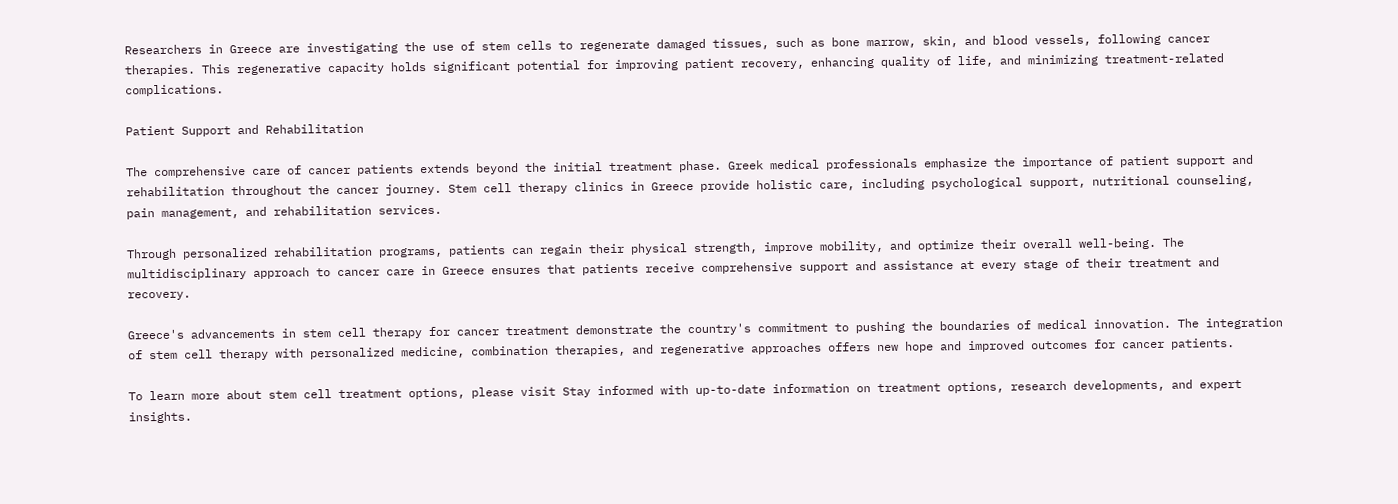Researchers in Greece are investigating the use of stem cells to regenerate damaged tissues, such as bone marrow, skin, and blood vessels, following cancer therapies. This regenerative capacity holds significant potential for improving patient recovery, enhancing quality of life, and minimizing treatment-related complications.

Patient Support and Rehabilitation

The comprehensive care of cancer patients extends beyond the initial treatment phase. Greek medical professionals emphasize the importance of patient support and rehabilitation throughout the cancer journey. Stem cell therapy clinics in Greece provide holistic care, including psychological support, nutritional counseling, pain management, and rehabilitation services.

Through personalized rehabilitation programs, patients can regain their physical strength, improve mobility, and optimize their overall well-being. The multidisciplinary approach to cancer care in Greece ensures that patients receive comprehensive support and assistance at every stage of their treatment and recovery.

Greece's advancements in stem cell therapy for cancer treatment demonstrate the country's commitment to pushing the boundaries of medical innovation. The integration of stem cell therapy with personalized medicine, combination therapies, and regenerative approaches offers new hope and improved outcomes for cancer patients.

To learn more about stem cell treatment options, please visit Stay informed with up-to-date information on treatment options, research developments, and expert insights.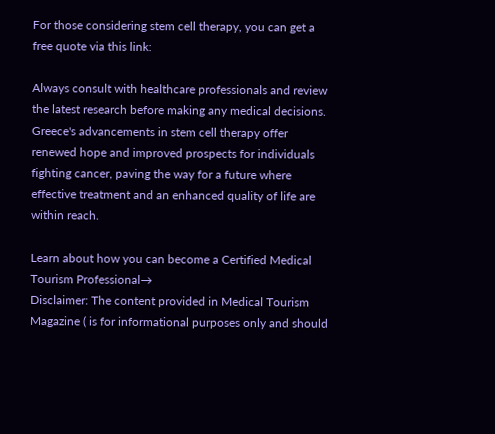For those considering stem cell therapy, you can get a free quote via this link:

Always consult with healthcare professionals and review the latest research before making any medical decisions. Greece's advancements in stem cell therapy offer renewed hope and improved prospects for individuals fighting cancer, paving the way for a future where effective treatment and an enhanced quality of life are within reach.

Learn about how you can become a Certified Medical Tourism Professional→
Disclaimer: The content provided in Medical Tourism Magazine ( is for informational purposes only and should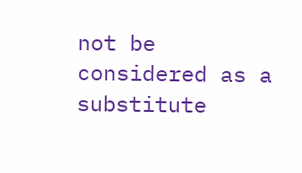not be considered as a substitute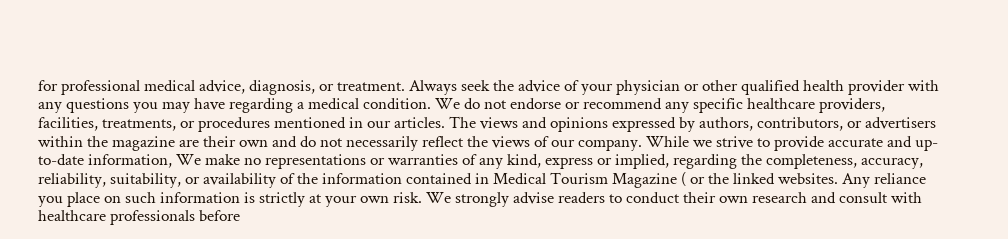for professional medical advice, diagnosis, or treatment. Always seek the advice of your physician or other qualified health provider with any questions you may have regarding a medical condition. We do not endorse or recommend any specific healthcare providers, facilities, treatments, or procedures mentioned in our articles. The views and opinions expressed by authors, contributors, or advertisers within the magazine are their own and do not necessarily reflect the views of our company. While we strive to provide accurate and up-to-date information, We make no representations or warranties of any kind, express or implied, regarding the completeness, accuracy, reliability, suitability, or availability of the information contained in Medical Tourism Magazine ( or the linked websites. Any reliance you place on such information is strictly at your own risk. We strongly advise readers to conduct their own research and consult with healthcare professionals before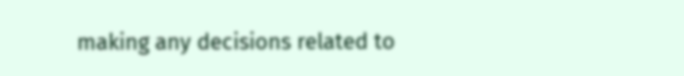making any decisions related to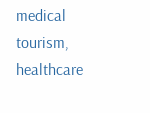medical tourism, healthcare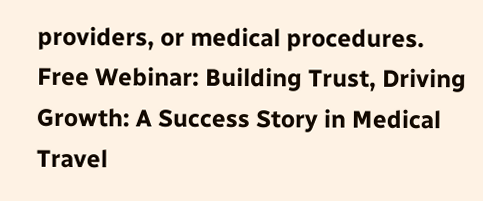providers, or medical procedures.
Free Webinar: Building Trust, Driving Growth: A Success Story in Medical Travel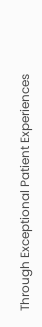Through Exceptional Patient Experiences